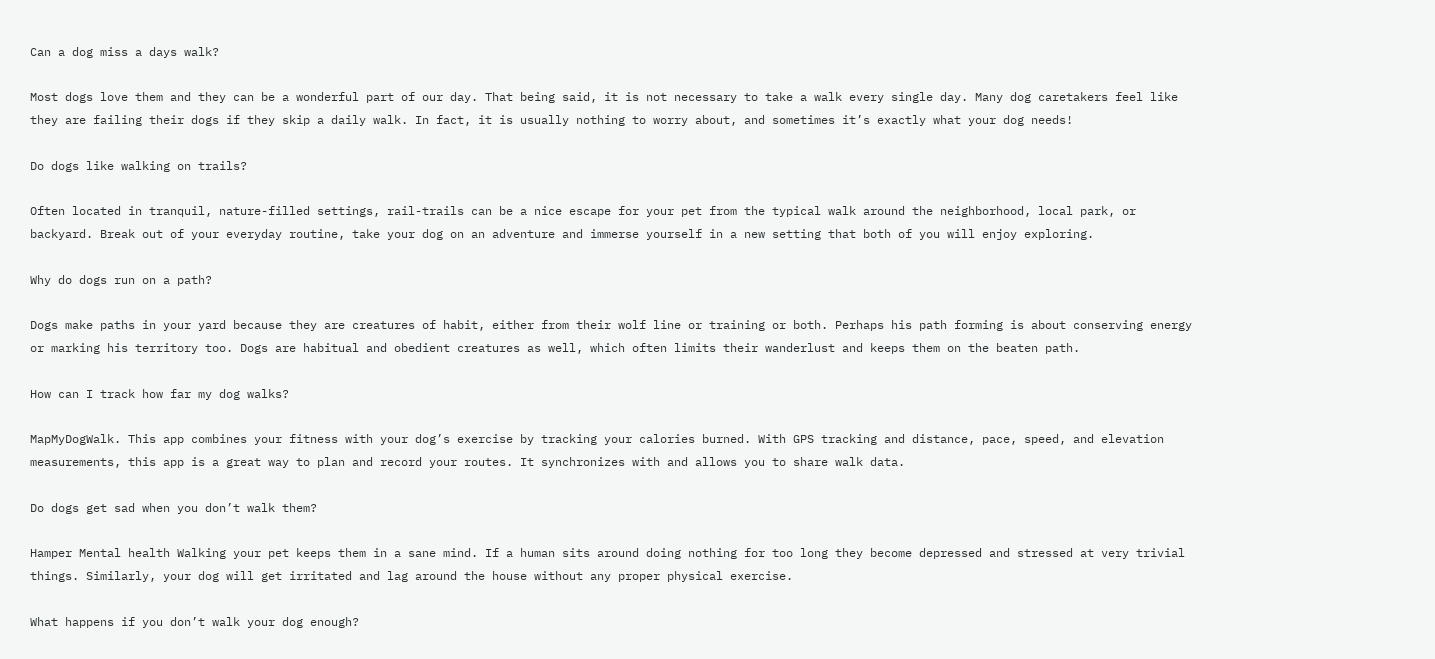Can a dog miss a days walk?

Most dogs love them and they can be a wonderful part of our day. That being said, it is not necessary to take a walk every single day. Many dog caretakers feel like they are failing their dogs if they skip a daily walk. In fact, it is usually nothing to worry about, and sometimes it’s exactly what your dog needs!

Do dogs like walking on trails?

Often located in tranquil, nature-filled settings, rail-trails can be a nice escape for your pet from the typical walk around the neighborhood, local park, or backyard. Break out of your everyday routine, take your dog on an adventure and immerse yourself in a new setting that both of you will enjoy exploring.

Why do dogs run on a path?

Dogs make paths in your yard because they are creatures of habit, either from their wolf line or training or both. Perhaps his path forming is about conserving energy or marking his territory too. Dogs are habitual and obedient creatures as well, which often limits their wanderlust and keeps them on the beaten path.

How can I track how far my dog walks?

MapMyDogWalk. This app combines your fitness with your dog’s exercise by tracking your calories burned. With GPS tracking and distance, pace, speed, and elevation measurements, this app is a great way to plan and record your routes. It synchronizes with and allows you to share walk data.

Do dogs get sad when you don’t walk them?

Hamper Mental health Walking your pet keeps them in a sane mind. If a human sits around doing nothing for too long they become depressed and stressed at very trivial things. Similarly, your dog will get irritated and lag around the house without any proper physical exercise.

What happens if you don’t walk your dog enough?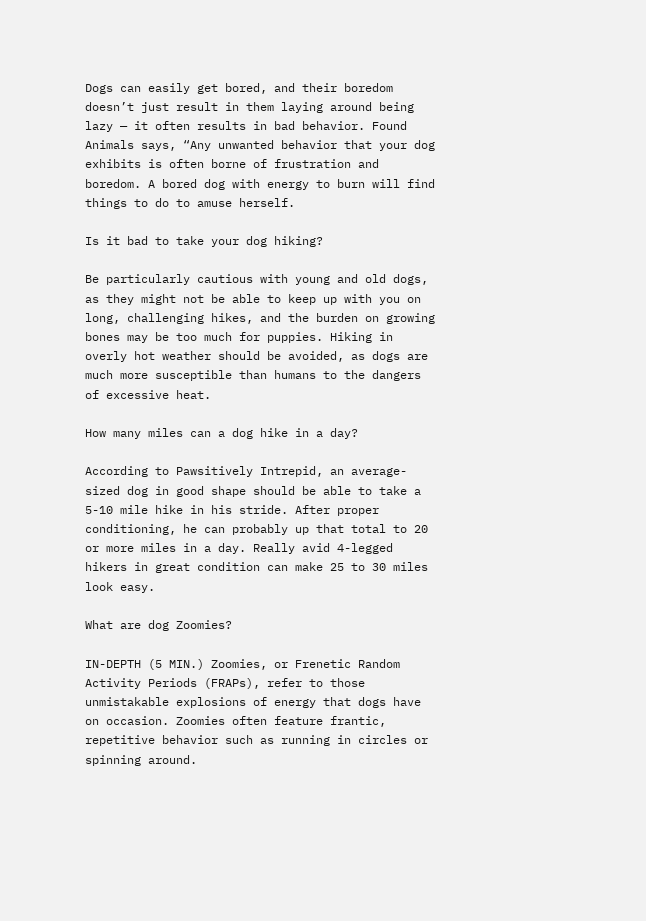Dogs can easily get bored, and their boredom doesn’t just result in them laying around being lazy — it often results in bad behavior. Found Animals says, “Any unwanted behavior that your dog exhibits is often borne of frustration and boredom. A bored dog with energy to burn will find things to do to amuse herself.

Is it bad to take your dog hiking?

Be particularly cautious with young and old dogs, as they might not be able to keep up with you on long, challenging hikes, and the burden on growing bones may be too much for puppies. Hiking in overly hot weather should be avoided, as dogs are much more susceptible than humans to the dangers of excessive heat.

How many miles can a dog hike in a day?

According to Pawsitively Intrepid, an average-sized dog in good shape should be able to take a 5-10 mile hike in his stride. After proper conditioning, he can probably up that total to 20 or more miles in a day. Really avid 4-legged hikers in great condition can make 25 to 30 miles look easy.

What are dog Zoomies?

IN-DEPTH (5 MIN.) Zoomies, or Frenetic Random Activity Periods (FRAPs), refer to those unmistakable explosions of energy that dogs have on occasion. Zoomies often feature frantic, repetitive behavior such as running in circles or spinning around.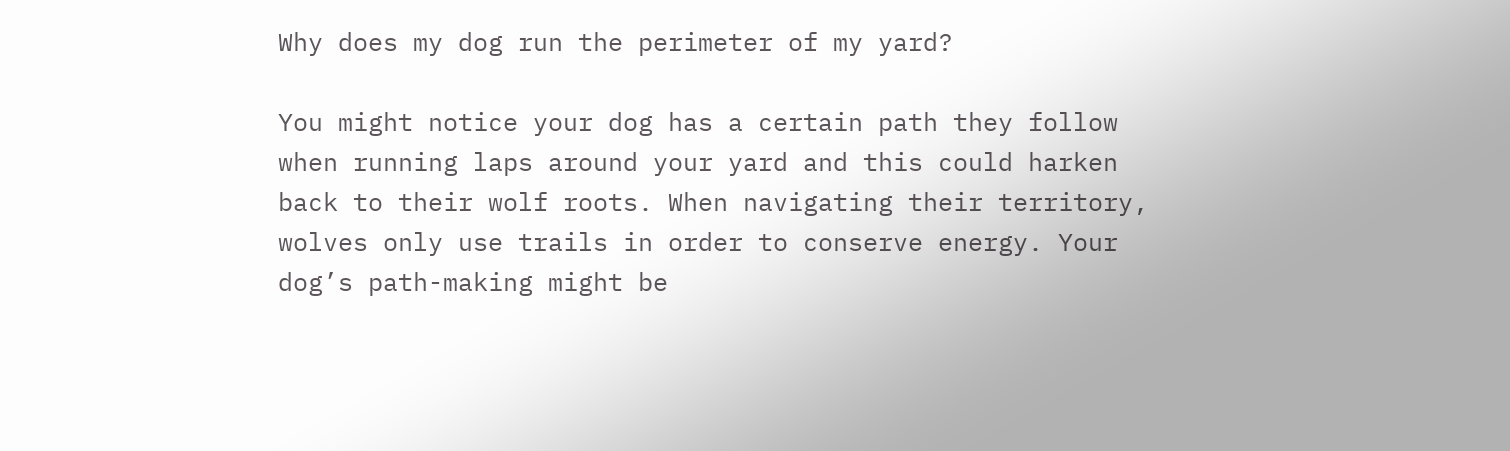Why does my dog run the perimeter of my yard?

You might notice your dog has a certain path they follow when running laps around your yard and this could harken back to their wolf roots. When navigating their territory, wolves only use trails in order to conserve energy. Your dog’s path-making might be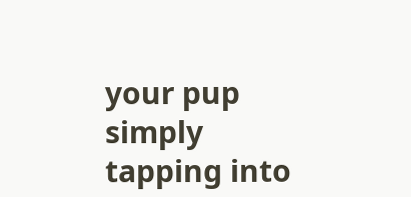your pup simply tapping into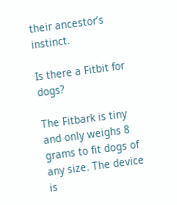their ancestor’s instinct.

Is there a Fitbit for dogs?

The Fitbark is tiny and only weighs 8 grams to fit dogs of any size. The device is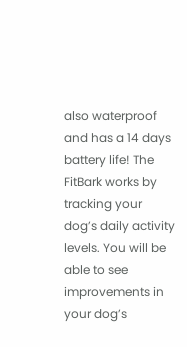also waterproof and has a 14 days battery life! The FitBark works by tracking your dog’s daily activity levels. You will be able to see improvements in your dog’s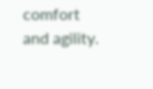comfort and agility.